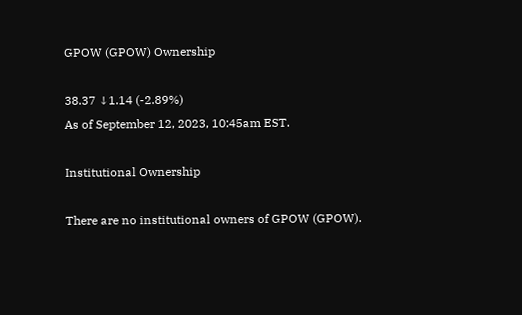GPOW (GPOW) Ownership

38.37 ↓1.14 (-2.89%)
As of September 12, 2023, 10:45am EST.

Institutional Ownership

There are no institutional owners of GPOW (GPOW).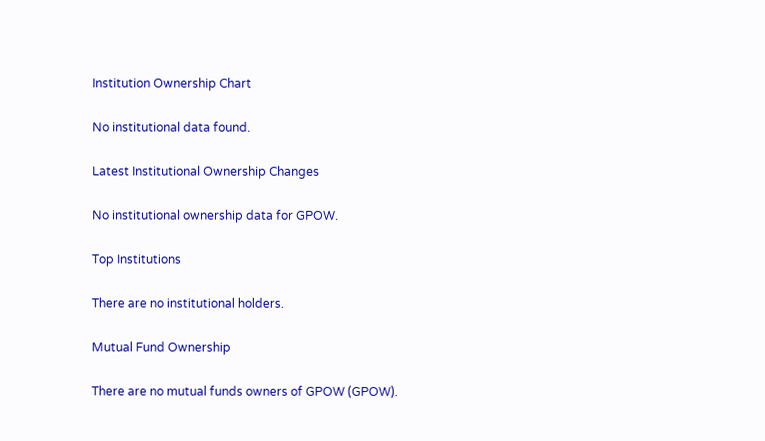Institution Ownership Chart

No institutional data found.

Latest Institutional Ownership Changes

No institutional ownership data for GPOW.

Top Institutions

There are no institutional holders.

Mutual Fund Ownership

There are no mutual funds owners of GPOW (GPOW).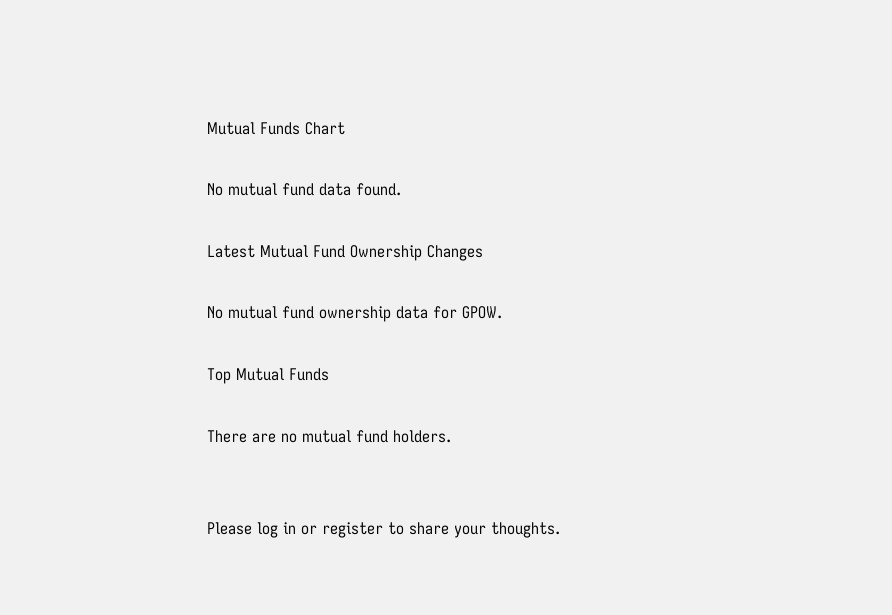Mutual Funds Chart

No mutual fund data found.

Latest Mutual Fund Ownership Changes

No mutual fund ownership data for GPOW.

Top Mutual Funds

There are no mutual fund holders.


Please log in or register to share your thoughts.